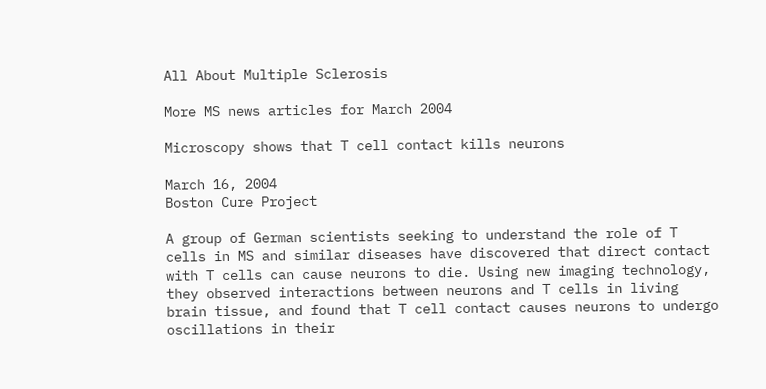All About Multiple Sclerosis

More MS news articles for March 2004

Microscopy shows that T cell contact kills neurons

March 16, 2004
Boston Cure Project

A group of German scientists seeking to understand the role of T cells in MS and similar diseases have discovered that direct contact with T cells can cause neurons to die. Using new imaging technology, they observed interactions between neurons and T cells in living brain tissue, and found that T cell contact causes neurons to undergo oscillations in their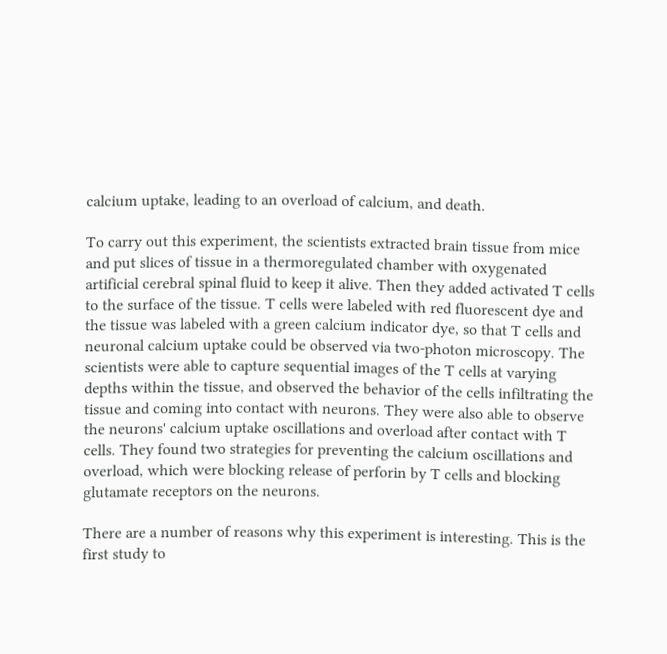calcium uptake, leading to an overload of calcium, and death.

To carry out this experiment, the scientists extracted brain tissue from mice and put slices of tissue in a thermoregulated chamber with oxygenated artificial cerebral spinal fluid to keep it alive. Then they added activated T cells to the surface of the tissue. T cells were labeled with red fluorescent dye and the tissue was labeled with a green calcium indicator dye, so that T cells and neuronal calcium uptake could be observed via two-photon microscopy. The scientists were able to capture sequential images of the T cells at varying depths within the tissue, and observed the behavior of the cells infiltrating the tissue and coming into contact with neurons. They were also able to observe the neurons' calcium uptake oscillations and overload after contact with T cells. They found two strategies for preventing the calcium oscillations and overload, which were blocking release of perforin by T cells and blocking glutamate receptors on the neurons.

There are a number of reasons why this experiment is interesting. This is the first study to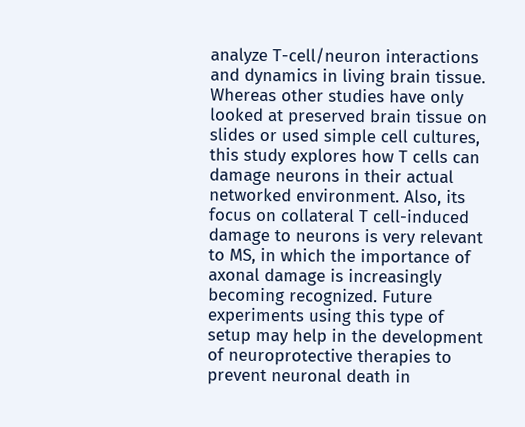analyze T-cell/neuron interactions and dynamics in living brain tissue. Whereas other studies have only looked at preserved brain tissue on slides or used simple cell cultures, this study explores how T cells can damage neurons in their actual networked environment. Also, its focus on collateral T cell-induced damage to neurons is very relevant to MS, in which the importance of axonal damage is increasingly becoming recognized. Future experiments using this type of setup may help in the development of neuroprotective therapies to prevent neuronal death in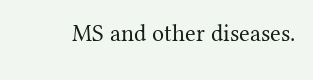MS and other diseases.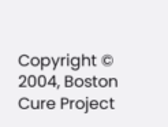Copyright © 2004, Boston Cure Project